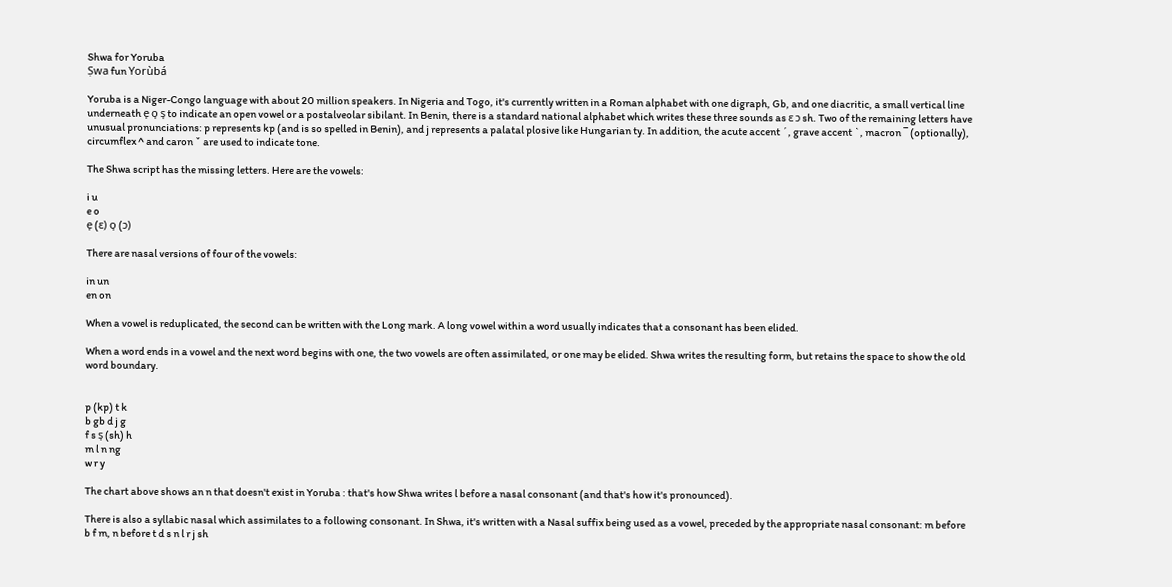Shwa for Yoruba
Ṣwa fun Yorùbá

Yoruba is a Niger-Congo language with about 20 million speakers. In Nigeria and Togo, it's currently written in a Roman alphabet with one digraph, Gb, and one diacritic, a small vertical line underneath e̩ o̩ s̩ to indicate an open vowel or a postalveolar sibilant. In Benin, there is a standard national alphabet which writes these three sounds as ɛ ɔ sh. Two of the remaining letters have unusual pronunciations: p represents kp (and is so spelled in Benin), and j represents a palatal plosive like Hungarian ty. In addition, the acute accent ´, grave accent `, macron ¯ (optionally), circumflex ^ and caron ˇ are used to indicate tone.

The Shwa script has the missing letters. Here are the vowels:

i u
e o
e̩ (ɛ) o̩ (ɔ)

There are nasal versions of four of the vowels:

in un
en on

When a vowel is reduplicated, the second can be written with the Long mark. A long vowel within a word usually indicates that a consonant has been elided.

When a word ends in a vowel and the next word begins with one, the two vowels are often assimilated, or one may be elided. Shwa writes the resulting form, but retains the space to show the old word boundary.


p (kp) t k
b gb d j g
f s s̩ (sh) h
m l n ng
w r y

The chart above shows an n that doesn't exist in Yoruba : that's how Shwa writes l before a nasal consonant (and that's how it's pronounced).

There is also a syllabic nasal which assimilates to a following consonant. In Shwa, it's written with a Nasal suffix being used as a vowel, preceded by the appropriate nasal consonant: m before b f m, n before t d s n l r j sh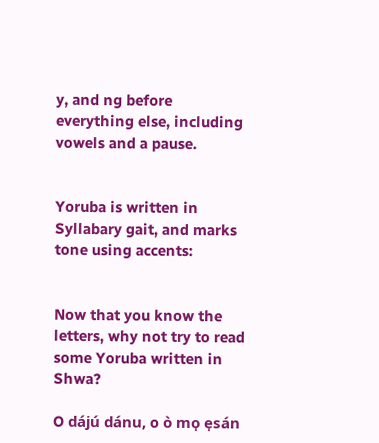y, and ng before everything else, including vowels and a pause.


Yoruba is written in Syllabary gait, and marks tone using accents:


Now that you know the letters, why not try to read some Yoruba written in Shwa?

O dájú dánu, o ò mo̩ e̩sán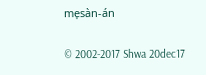me̩sàn-án

© 2002-2017 Shwa 20dec17